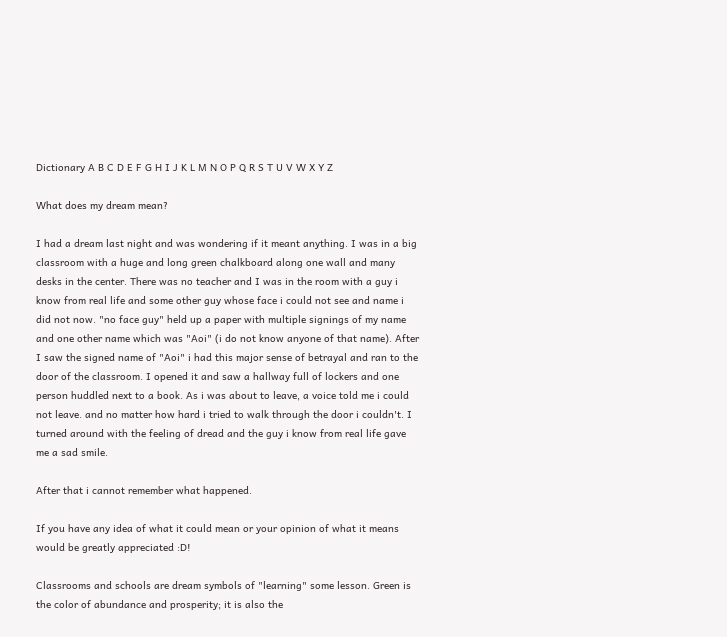Dictionary A B C D E F G H I J K L M N O P Q R S T U V W X Y Z

What does my dream mean?

I had a dream last night and was wondering if it meant anything. I was in a big classroom with a huge and long green chalkboard along one wall and many desks in the center. There was no teacher and I was in the room with a guy i know from real life and some other guy whose face i could not see and name i did not now. "no face guy" held up a paper with multiple signings of my name and one other name which was "Aoi" (i do not know anyone of that name). After I saw the signed name of "Aoi" i had this major sense of betrayal and ran to the door of the classroom. I opened it and saw a hallway full of lockers and one person huddled next to a book. As i was about to leave, a voice told me i could not leave. and no matter how hard i tried to walk through the door i couldn't. I turned around with the feeling of dread and the guy i know from real life gave me a sad smile.

After that i cannot remember what happened.

If you have any idea of what it could mean or your opinion of what it means would be greatly appreciated :D!

Classrooms and schools are dream symbols of "learning" some lesson. Green is the color of abundance and prosperity; it is also the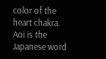color of the heart chakra. Aoi is the Japanese word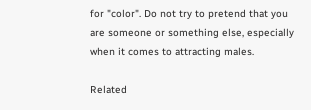for "color". Do not try to pretend that you are someone or something else, especially when it comes to attracting males.

Related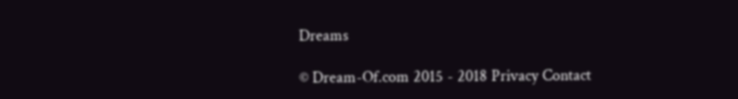Dreams

© Dream-Of.com 2015 - 2018 Privacy Contact